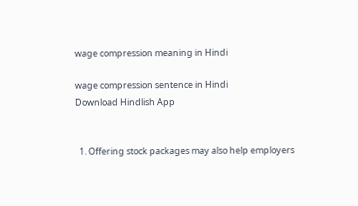wage compression meaning in Hindi

wage compression sentence in Hindi
Download Hindlish App


  1. Offering stock packages may also help employers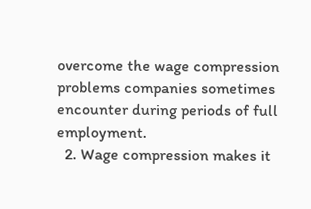overcome the wage compression problems companies sometimes encounter during periods of full employment.
  2. Wage compression makes it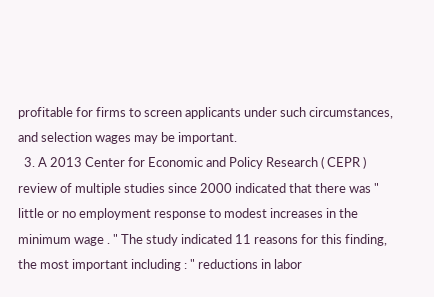profitable for firms to screen applicants under such circumstances, and selection wages may be important.
  3. A 2013 Center for Economic and Policy Research ( CEPR ) review of multiple studies since 2000 indicated that there was " little or no employment response to modest increases in the minimum wage . " The study indicated 11 reasons for this finding, the most important including : " reductions in labor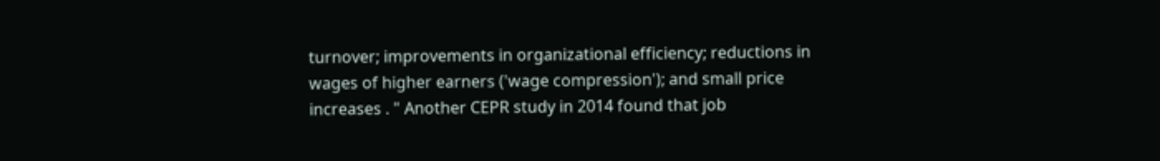turnover; improvements in organizational efficiency; reductions in wages of higher earners ('wage compression'); and small price increases . " Another CEPR study in 2014 found that job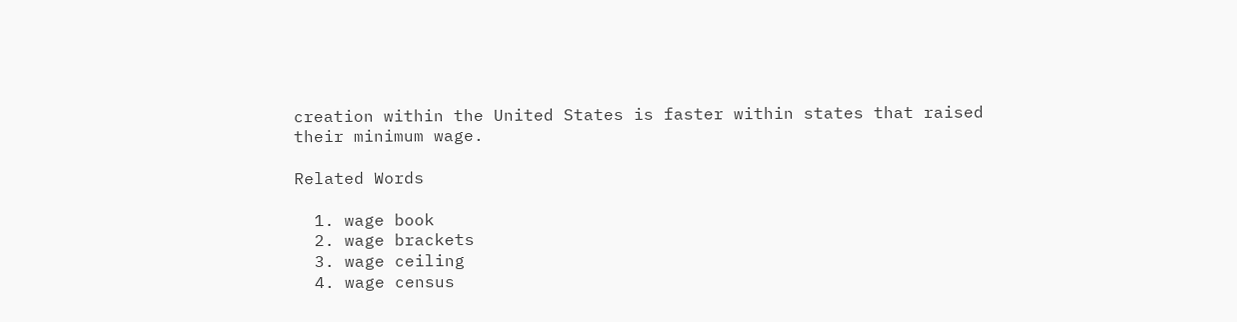creation within the United States is faster within states that raised their minimum wage.

Related Words

  1. wage book
  2. wage brackets
  3. wage ceiling
  4. wage census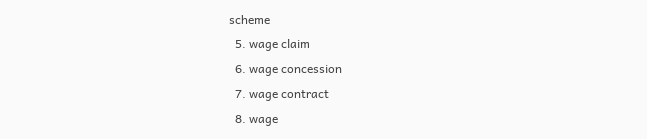scheme
  5. wage claim
  6. wage concession
  7. wage contract
  8. wage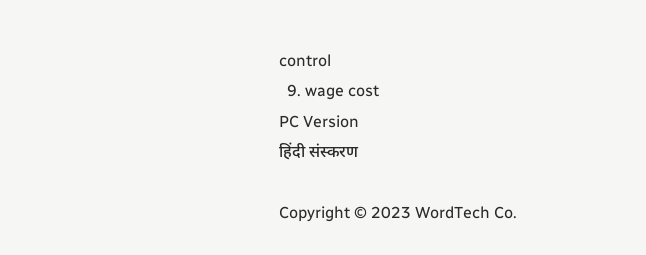control
  9. wage cost
PC Version
हिंदी संस्करण

Copyright © 2023 WordTech Co.